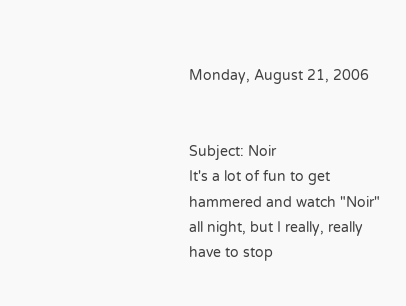Monday, August 21, 2006


Subject: Noir
It's a lot of fun to get hammered and watch "Noir" all night, but I really, really have to stop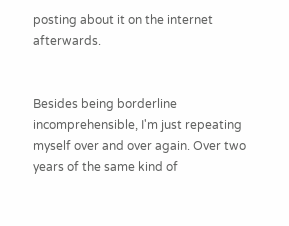posting about it on the internet afterwards.


Besides being borderline incomprehensible, I'm just repeating myself over and over again. Over two years of the same kind of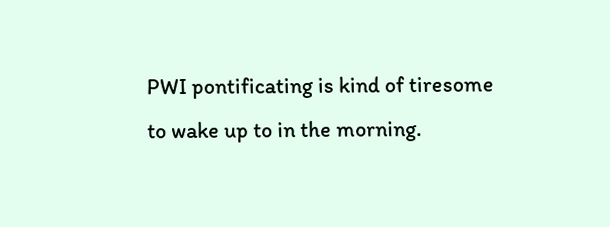PWI pontificating is kind of tiresome to wake up to in the morning.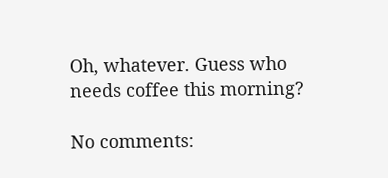Oh, whatever. Guess who needs coffee this morning?

No comments: